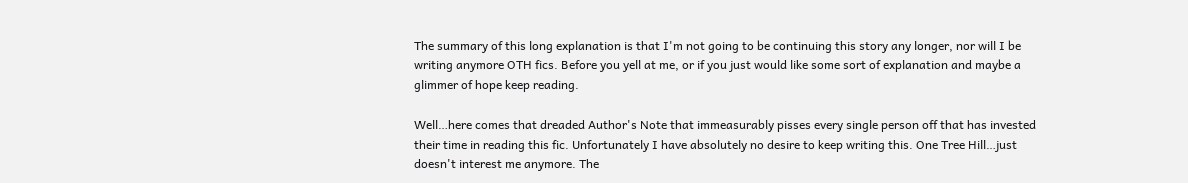The summary of this long explanation is that I'm not going to be continuing this story any longer, nor will I be writing anymore OTH fics. Before you yell at me, or if you just would like some sort of explanation and maybe a glimmer of hope keep reading.

Well…here comes that dreaded Author's Note that immeasurably pisses every single person off that has invested their time in reading this fic. Unfortunately I have absolutely no desire to keep writing this. One Tree Hill…just doesn't interest me anymore. The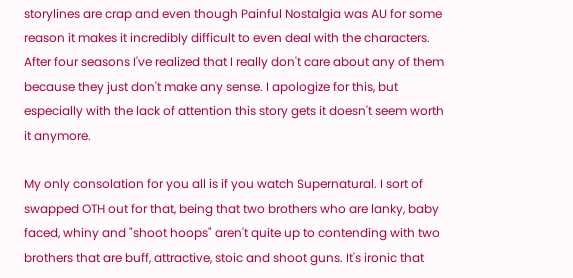storylines are crap and even though Painful Nostalgia was AU for some reason it makes it incredibly difficult to even deal with the characters. After four seasons I've realized that I really don't care about any of them because they just don't make any sense. I apologize for this, but especially with the lack of attention this story gets it doesn't seem worth it anymore.

My only consolation for you all is if you watch Supernatural. I sort of swapped OTH out for that, being that two brothers who are lanky, baby faced, whiny and "shoot hoops" aren't quite up to contending with two brothers that are buff, attractive, stoic and shoot guns. It's ironic that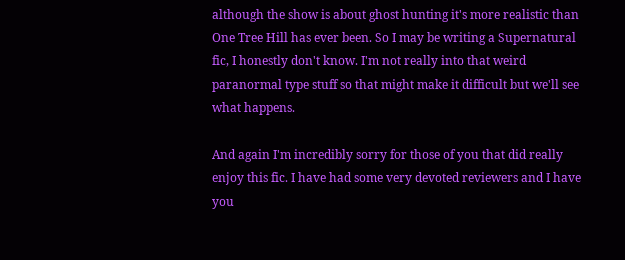although the show is about ghost hunting it's more realistic than One Tree Hill has ever been. So I may be writing a Supernatural fic, I honestly don't know. I'm not really into that weird paranormal type stuff so that might make it difficult but we'll see what happens.

And again I'm incredibly sorry for those of you that did really enjoy this fic. I have had some very devoted reviewers and I have you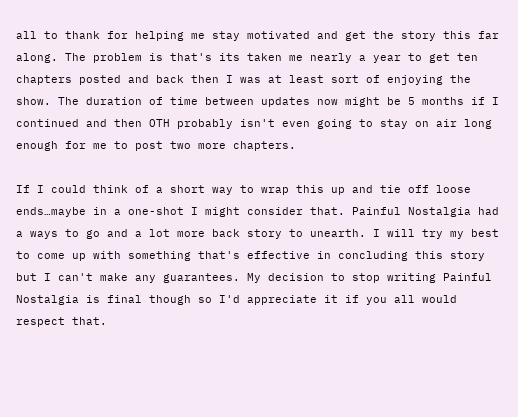all to thank for helping me stay motivated and get the story this far along. The problem is that's its taken me nearly a year to get ten chapters posted and back then I was at least sort of enjoying the show. The duration of time between updates now might be 5 months if I continued and then OTH probably isn't even going to stay on air long enough for me to post two more chapters.

If I could think of a short way to wrap this up and tie off loose ends…maybe in a one-shot I might consider that. Painful Nostalgia had a ways to go and a lot more back story to unearth. I will try my best to come up with something that's effective in concluding this story but I can't make any guarantees. My decision to stop writing Painful Nostalgia is final though so I'd appreciate it if you all would respect that.